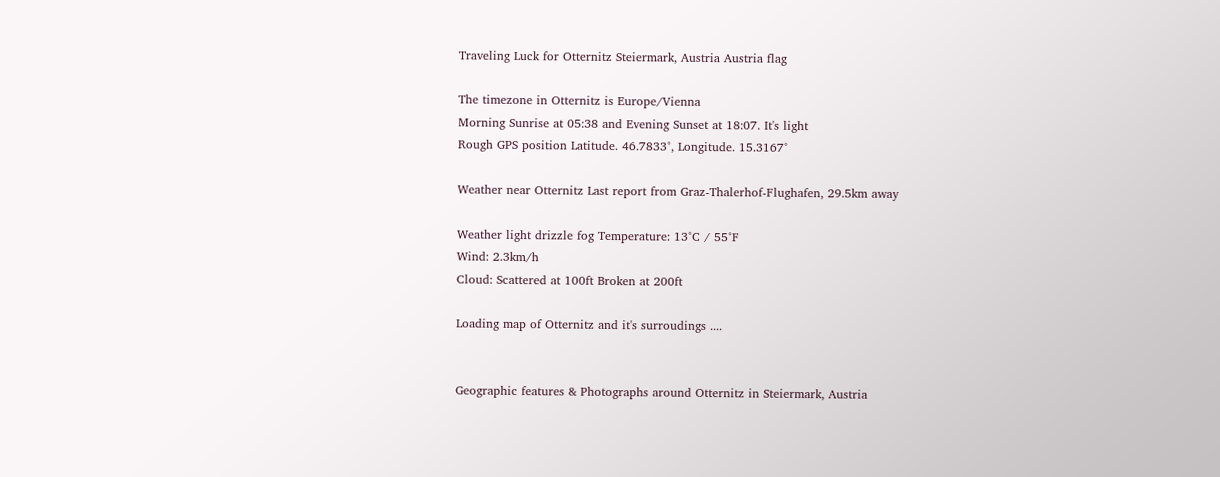Traveling Luck for Otternitz Steiermark, Austria Austria flag

The timezone in Otternitz is Europe/Vienna
Morning Sunrise at 05:38 and Evening Sunset at 18:07. It's light
Rough GPS position Latitude. 46.7833°, Longitude. 15.3167°

Weather near Otternitz Last report from Graz-Thalerhof-Flughafen, 29.5km away

Weather light drizzle fog Temperature: 13°C / 55°F
Wind: 2.3km/h
Cloud: Scattered at 100ft Broken at 200ft

Loading map of Otternitz and it's surroudings ....


Geographic features & Photographs around Otternitz in Steiermark, Austria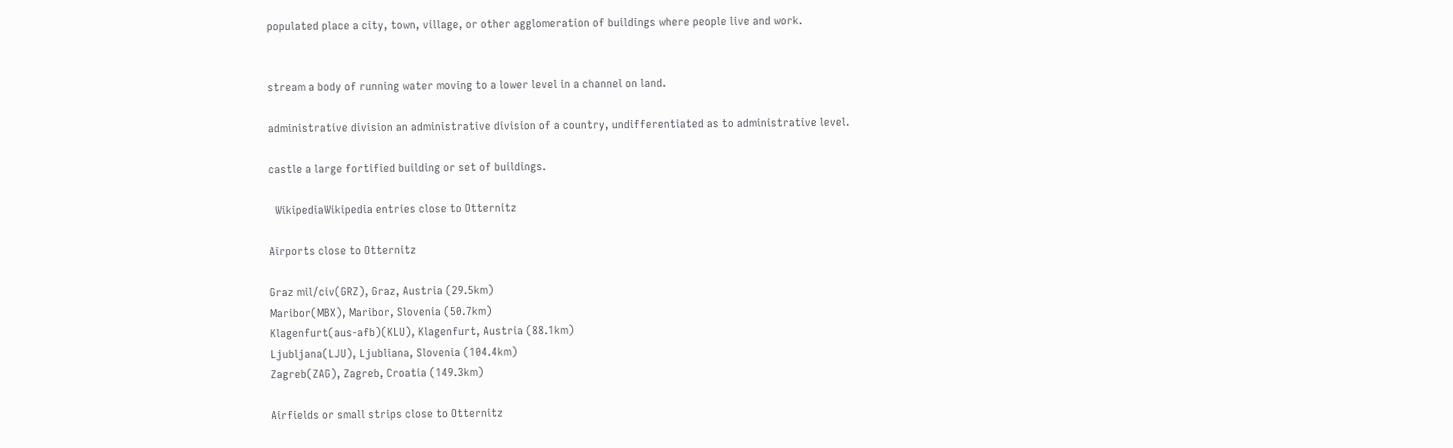populated place a city, town, village, or other agglomeration of buildings where people live and work.


stream a body of running water moving to a lower level in a channel on land.

administrative division an administrative division of a country, undifferentiated as to administrative level.

castle a large fortified building or set of buildings.

  WikipediaWikipedia entries close to Otternitz

Airports close to Otternitz

Graz mil/civ(GRZ), Graz, Austria (29.5km)
Maribor(MBX), Maribor, Slovenia (50.7km)
Klagenfurt(aus-afb)(KLU), Klagenfurt, Austria (88.1km)
Ljubljana(LJU), Ljubliana, Slovenia (104.4km)
Zagreb(ZAG), Zagreb, Croatia (149.3km)

Airfields or small strips close to Otternitz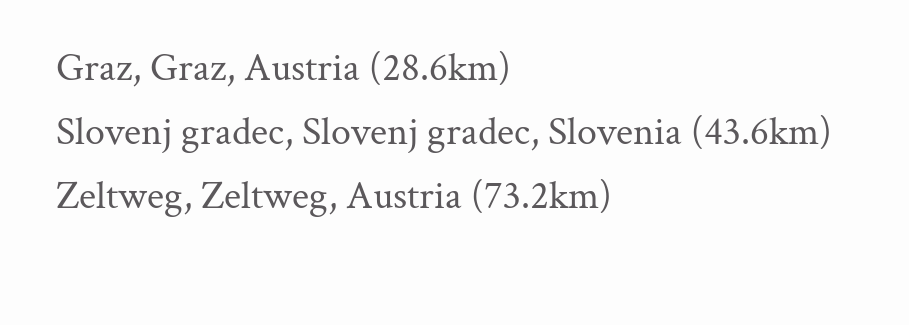Graz, Graz, Austria (28.6km)
Slovenj gradec, Slovenj gradec, Slovenia (43.6km)
Zeltweg, Zeltweg, Austria (73.2km)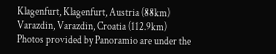Klagenfurt, Klagenfurt, Austria (88km)
Varazdin, Varazdin, Croatia (112.9km)
Photos provided by Panoramio are under the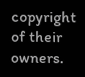copyright of their owners.